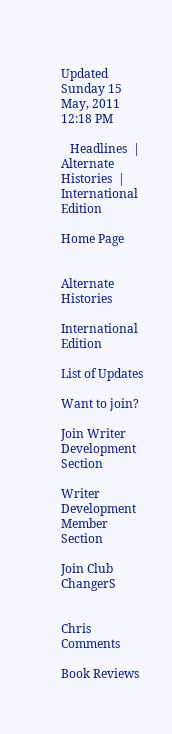Updated Sunday 15 May, 2011 12:18 PM

   Headlines  |  Alternate Histories  |  International Edition

Home Page


Alternate Histories

International Edition

List of Updates

Want to join?

Join Writer Development Section

Writer Development Member Section

Join Club ChangerS


Chris Comments

Book Reviews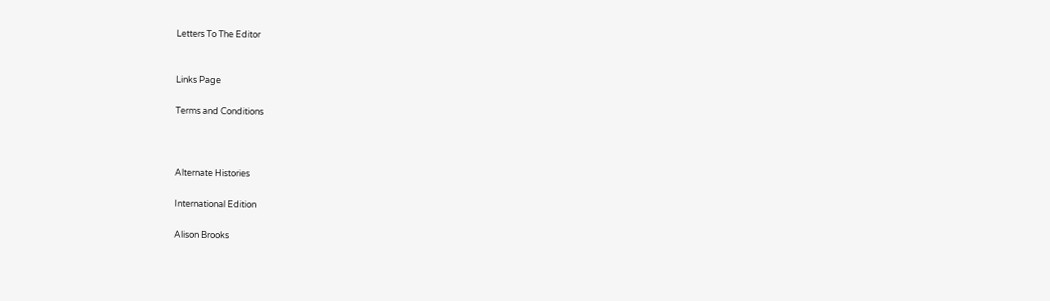Letters To The Editor


Links Page

Terms and Conditions



Alternate Histories

International Edition

Alison Brooks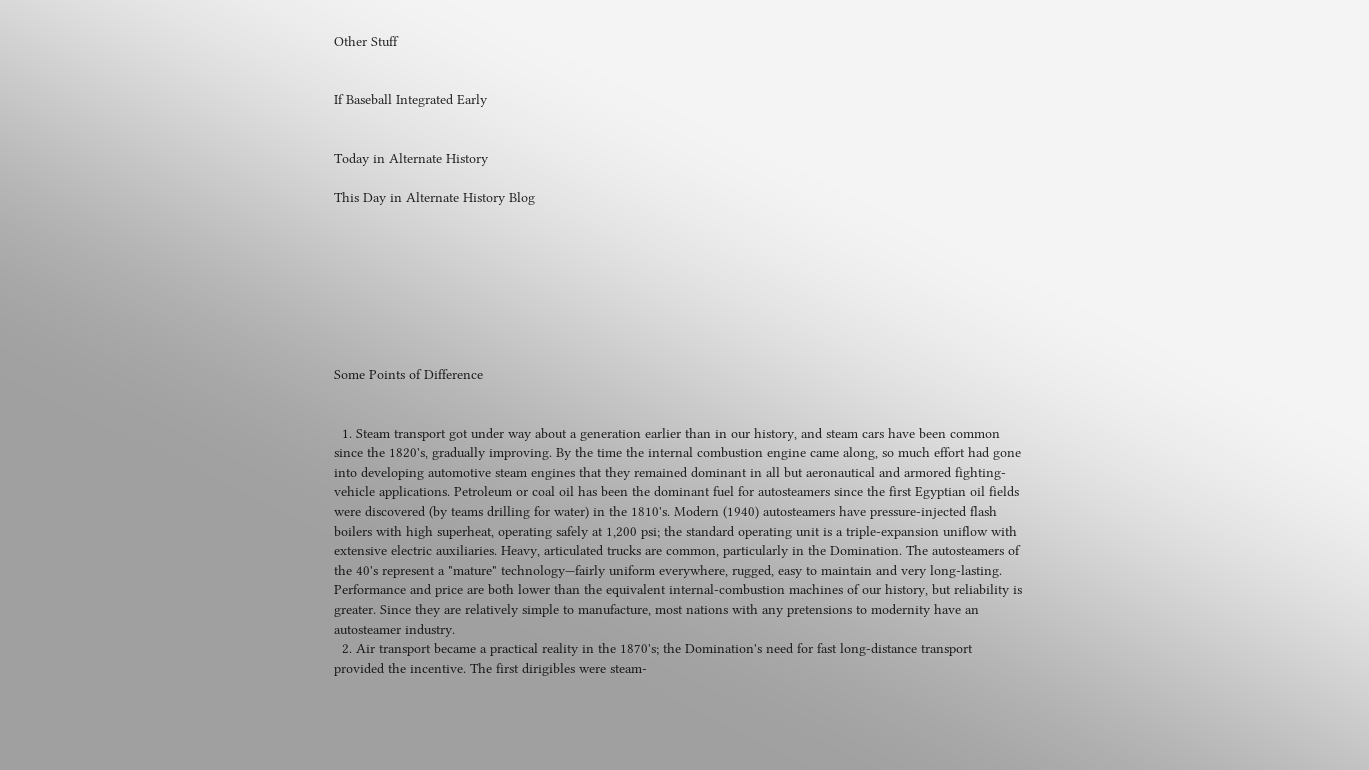Other Stuff


If Baseball Integrated Early


Today in Alternate History

This Day in Alternate History Blog








Some Points of Difference


  1. Steam transport got under way about a generation earlier than in our history, and steam cars have been common since the 1820's, gradually improving. By the time the internal combustion engine came along, so much effort had gone into developing automotive steam engines that they remained dominant in all but aeronautical and armored fighting-vehicle applications. Petroleum or coal oil has been the dominant fuel for autosteamers since the first Egyptian oil fields were discovered (by teams drilling for water) in the 1810's. Modern (1940) autosteamers have pressure-injected flash boilers with high superheat, operating safely at 1,200 psi; the standard operating unit is a triple-expansion uniflow with extensive electric auxiliaries. Heavy, articulated trucks are common, particularly in the Domination. The autosteamers of the 40's represent a "mature" technology—fairly uniform everywhere, rugged, easy to maintain and very long-lasting. Performance and price are both lower than the equivalent internal-combustion machines of our history, but reliability is greater. Since they are relatively simple to manufacture, most nations with any pretensions to modernity have an autosteamer industry.
  2. Air transport became a practical reality in the 1870's; the Domination's need for fast long-distance transport provided the incentive. The first dirigibles were steam-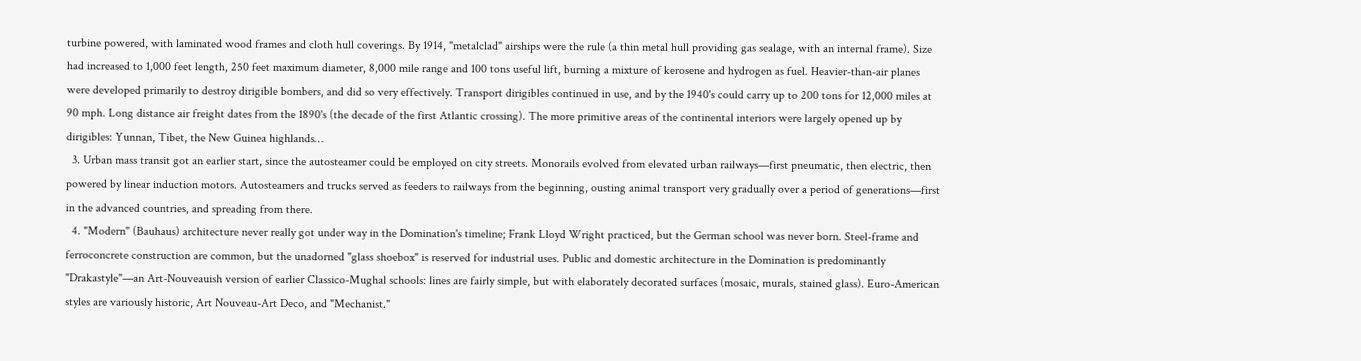turbine powered, with laminated wood frames and cloth hull coverings. By 1914, "metalclad" airships were the rule (a thin metal hull providing gas sealage, with an internal frame). Size had increased to 1,000 feet length, 250 feet maximum diameter, 8,000 mile range and 100 tons useful lift, burning a mixture of kerosene and hydrogen as fuel. Heavier-than-air planes were developed primarily to destroy dirigible bombers, and did so very effectively. Transport dirigibles continued in use, and by the 1940's could carry up to 200 tons for 12,000 miles at 90 mph. Long distance air freight dates from the 1890's (the decade of the first Atlantic crossing). The more primitive areas of the continental interiors were largely opened up by dirigibles: Yunnan, Tibet, the New Guinea highlands…
  3. Urban mass transit got an earlier start, since the autosteamer could be employed on city streets. Monorails evolved from elevated urban railways—first pneumatic, then electric, then powered by linear induction motors. Autosteamers and trucks served as feeders to railways from the beginning, ousting animal transport very gradually over a period of generations—first in the advanced countries, and spreading from there.
  4. "Modern" (Bauhaus) architecture never really got under way in the Domination's timeline; Frank Lloyd Wright practiced, but the German school was never born. Steel-frame and ferroconcrete construction are common, but the unadorned "glass shoebox" is reserved for industrial uses. Public and domestic architecture in the Domination is predominantly "Drakastyle"—an Art-Nouveauish version of earlier Classico-Mughal schools: lines are fairly simple, but with elaborately decorated surfaces (mosaic, murals, stained glass). Euro-American styles are variously historic, Art Nouveau-Art Deco, and "Mechanist."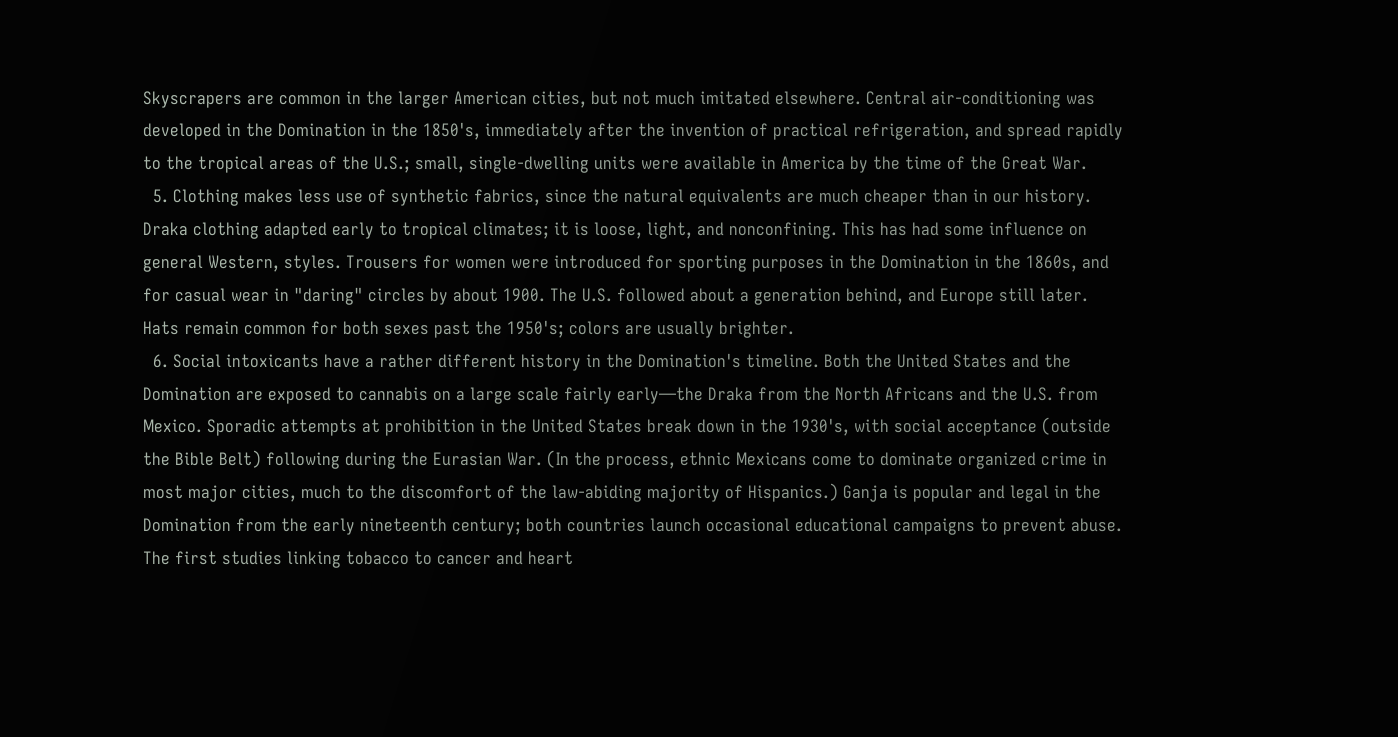Skyscrapers are common in the larger American cities, but not much imitated elsewhere. Central air-conditioning was developed in the Domination in the 1850's, immediately after the invention of practical refrigeration, and spread rapidly to the tropical areas of the U.S.; small, single-dwelling units were available in America by the time of the Great War.
  5. Clothing makes less use of synthetic fabrics, since the natural equivalents are much cheaper than in our history. Draka clothing adapted early to tropical climates; it is loose, light, and nonconfining. This has had some influence on general Western, styles. Trousers for women were introduced for sporting purposes in the Domination in the 1860s, and for casual wear in "daring" circles by about 1900. The U.S. followed about a generation behind, and Europe still later. Hats remain common for both sexes past the 1950's; colors are usually brighter.
  6. Social intoxicants have a rather different history in the Domination's timeline. Both the United States and the Domination are exposed to cannabis on a large scale fairly early—the Draka from the North Africans and the U.S. from Mexico. Sporadic attempts at prohibition in the United States break down in the 1930's, with social acceptance (outside the Bible Belt) following during the Eurasian War. (In the process, ethnic Mexicans come to dominate organized crime in most major cities, much to the discomfort of the law-abiding majority of Hispanics.) Ganja is popular and legal in the Domination from the early nineteenth century; both countries launch occasional educational campaigns to prevent abuse. The first studies linking tobacco to cancer and heart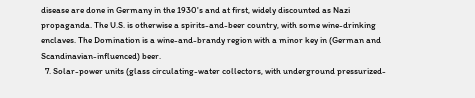disease are done in Germany in the 1930's and at first, widely discounted as Nazi propaganda. The U.S. is otherwise a spirits-and-beer country, with some wine-drinking enclaves. The Domination is a wine-and-brandy region with a minor key in (German and Scandinavian-influenced) beer.
  7. Solar-power units (glass circulating-water collectors, with underground pressurized-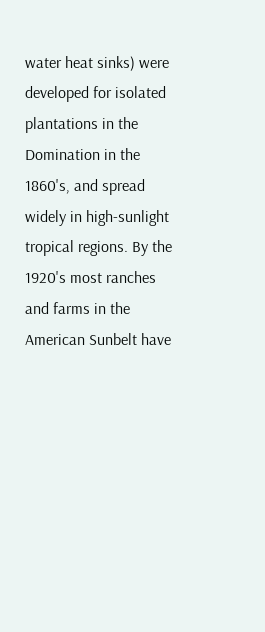water heat sinks) were developed for isolated plantations in the Domination in the 1860's, and spread widely in high-sunlight tropical regions. By the 1920's most ranches and farms in the American Sunbelt have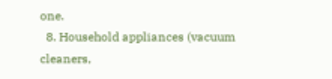one.
  8. Household appliances (vacuum cleaners,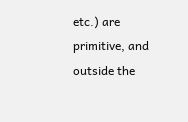etc.) are primitive, and outside the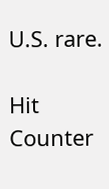U.S. rare.

Hit Counter